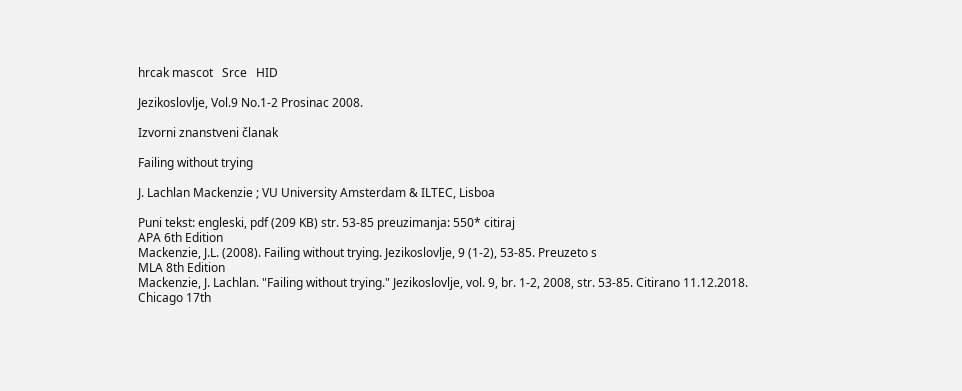hrcak mascot   Srce   HID

Jezikoslovlje, Vol.9 No.1-2 Prosinac 2008.

Izvorni znanstveni članak

Failing without trying

J. Lachlan Mackenzie ; VU University Amsterdam & ILTEC, Lisboa

Puni tekst: engleski, pdf (209 KB) str. 53-85 preuzimanja: 550* citiraj
APA 6th Edition
Mackenzie, J.L. (2008). Failing without trying. Jezikoslovlje, 9 (1-2), 53-85. Preuzeto s
MLA 8th Edition
Mackenzie, J. Lachlan. "Failing without trying." Jezikoslovlje, vol. 9, br. 1-2, 2008, str. 53-85. Citirano 11.12.2018.
Chicago 17th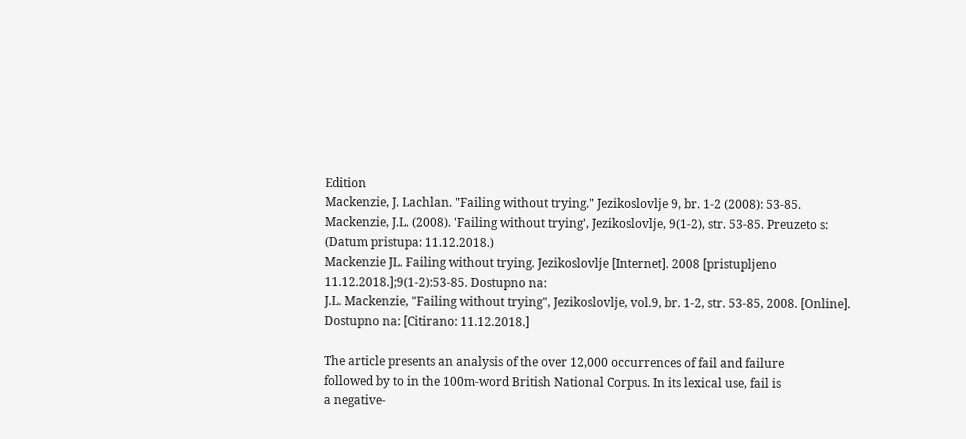Edition
Mackenzie, J. Lachlan. "Failing without trying." Jezikoslovlje 9, br. 1-2 (2008): 53-85.
Mackenzie, J.L. (2008). 'Failing without trying', Jezikoslovlje, 9(1-2), str. 53-85. Preuzeto s: (Datum pristupa: 11.12.2018.)
Mackenzie JL. Failing without trying. Jezikoslovlje [Internet]. 2008 [pristupljeno 11.12.2018.];9(1-2):53-85. Dostupno na:
J.L. Mackenzie, "Failing without trying", Jezikoslovlje, vol.9, br. 1-2, str. 53-85, 2008. [Online]. Dostupno na: [Citirano: 11.12.2018.]

The article presents an analysis of the over 12,000 occurrences of fail and failure
followed by to in the 100m-word British National Corpus. In its lexical use, fail is
a negative-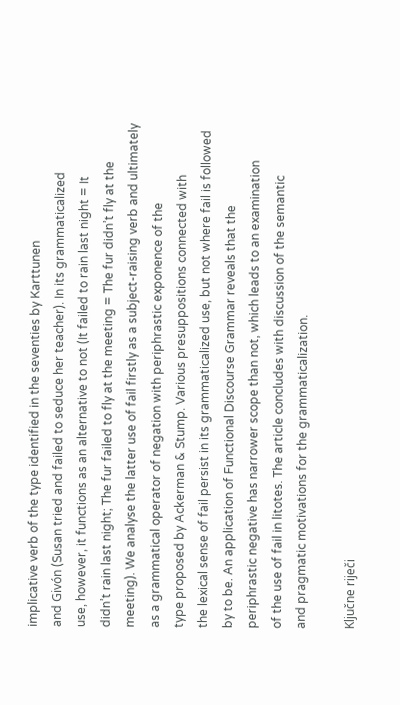implicative verb of the type identified in the seventies by Karttunen
and Givón (Susan tried and failed to seduce her teacher). In its grammaticalized
use, however, it functions as an alternative to not (It failed to rain last night = It
didn’t rain last night; The fur failed to fly at the meeting = The fur didn’t fly at the
meeting). We analyse the latter use of fail firstly as a subject-raising verb and ultimately
as a grammatical operator of negation with periphrastic exponence of the
type proposed by Ackerman & Stump. Various presuppositions connected with
the lexical sense of fail persist in its grammaticalized use, but not where fail is followed
by to be. An application of Functional Discourse Grammar reveals that the
periphrastic negative has narrower scope than not, which leads to an examination
of the use of fail in litotes. The article concludes with discussion of the semantic
and pragmatic motivations for the grammaticalization.

Ključne riječi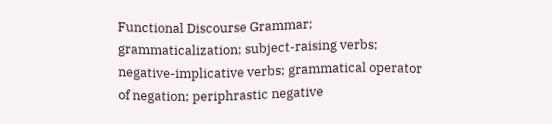Functional Discourse Grammar; grammaticalization; subject-raising verbs; negative-implicative verbs; grammatical operator of negation; periphrastic negative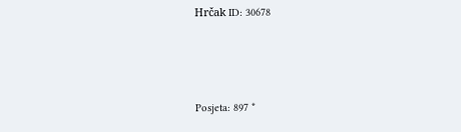Hrčak ID: 30678



Posjeta: 897 *